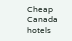Cheap Canada hotels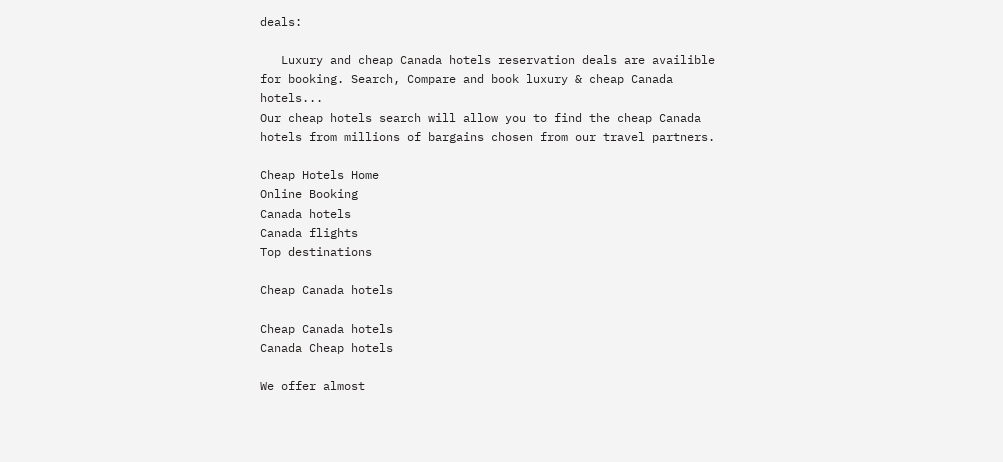deals:

   Luxury and cheap Canada hotels reservation deals are availible for booking. Search, Compare and book luxury & cheap Canada hotels...
Our cheap hotels search will allow you to find the cheap Canada hotels from millions of bargains chosen from our travel partners.

Cheap Hotels Home
Online Booking
Canada hotels
Canada flights
Top destinations

Cheap Canada hotels

Cheap Canada hotels
Canada Cheap hotels

We offer almost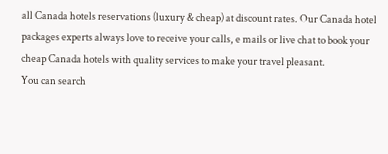all Canada hotels reservations (luxury & cheap) at discount rates. Our Canada hotel packages experts always love to receive your calls, e mails or live chat to book your cheap Canada hotels with quality services to make your travel pleasant.
You can search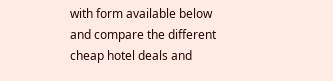with form available below and compare the different cheap hotel deals and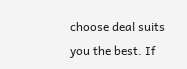choose deal suits you the best. If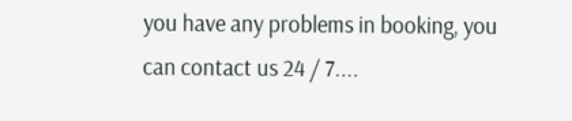you have any problems in booking, you can contact us 24 / 7....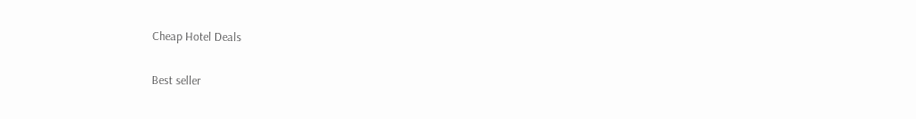Cheap Hotel Deals

Best seller